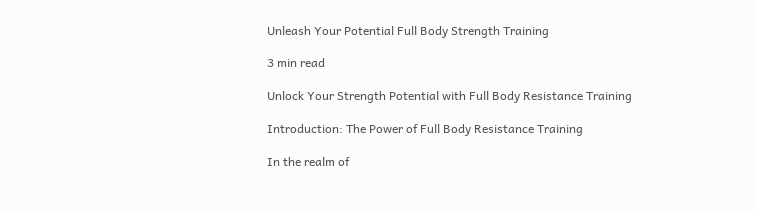Unleash Your Potential Full Body Strength Training

3 min read

Unlock Your Strength Potential with Full Body Resistance Training

Introduction: The Power of Full Body Resistance Training

In the realm of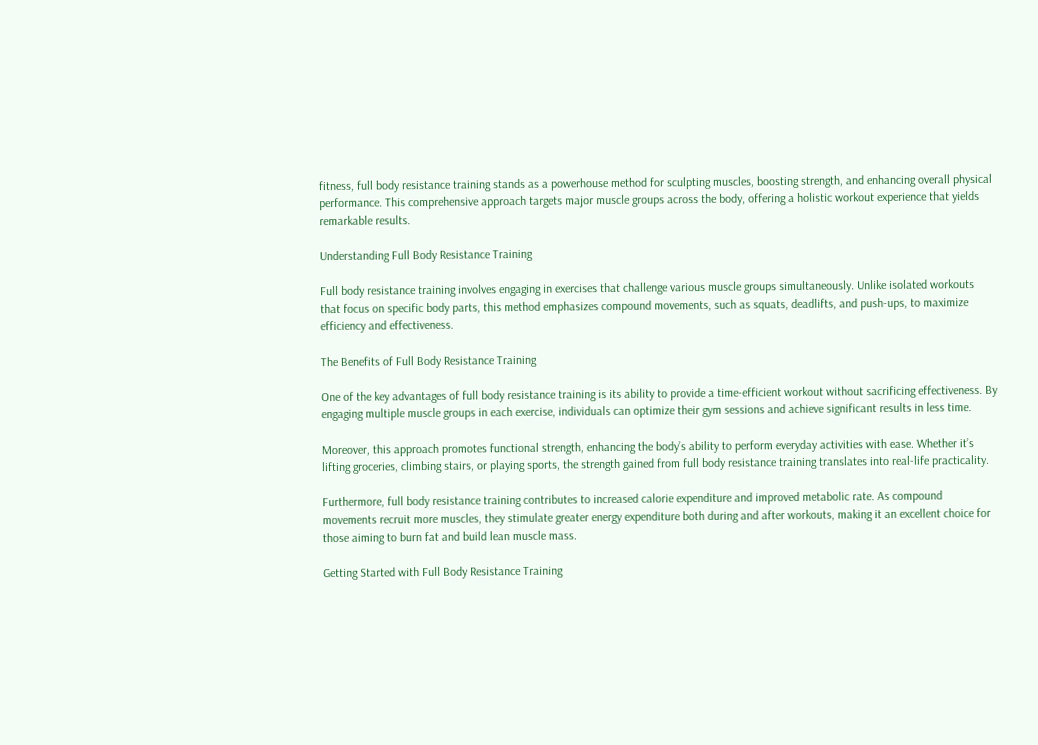fitness, full body resistance training stands as a powerhouse method for sculpting muscles, boosting strength, and enhancing overall physical performance. This comprehensive approach targets major muscle groups across the body, offering a holistic workout experience that yields remarkable results.

Understanding Full Body Resistance Training

Full body resistance training involves engaging in exercises that challenge various muscle groups simultaneously. Unlike isolated workouts that focus on specific body parts, this method emphasizes compound movements, such as squats, deadlifts, and push-ups, to maximize efficiency and effectiveness.

The Benefits of Full Body Resistance Training

One of the key advantages of full body resistance training is its ability to provide a time-efficient workout without sacrificing effectiveness. By engaging multiple muscle groups in each exercise, individuals can optimize their gym sessions and achieve significant results in less time.

Moreover, this approach promotes functional strength, enhancing the body’s ability to perform everyday activities with ease. Whether it’s lifting groceries, climbing stairs, or playing sports, the strength gained from full body resistance training translates into real-life practicality.

Furthermore, full body resistance training contributes to increased calorie expenditure and improved metabolic rate. As compound movements recruit more muscles, they stimulate greater energy expenditure both during and after workouts, making it an excellent choice for those aiming to burn fat and build lean muscle mass.

Getting Started with Full Body Resistance Training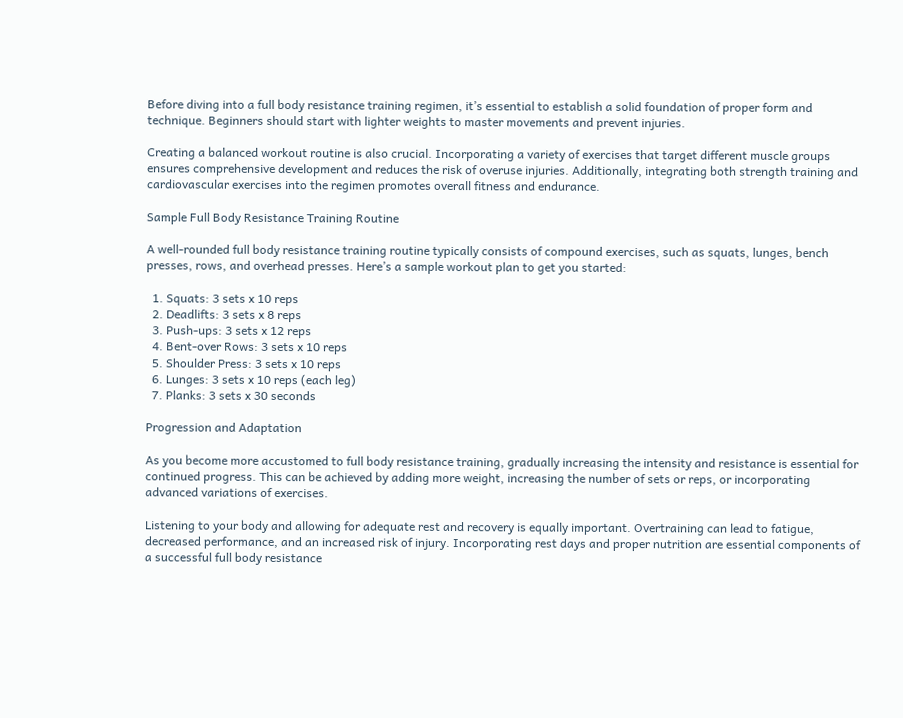Before diving into a full body resistance training regimen, it’s essential to establish a solid foundation of proper form and technique. Beginners should start with lighter weights to master movements and prevent injuries.

Creating a balanced workout routine is also crucial. Incorporating a variety of exercises that target different muscle groups ensures comprehensive development and reduces the risk of overuse injuries. Additionally, integrating both strength training and cardiovascular exercises into the regimen promotes overall fitness and endurance.

Sample Full Body Resistance Training Routine

A well-rounded full body resistance training routine typically consists of compound exercises, such as squats, lunges, bench presses, rows, and overhead presses. Here’s a sample workout plan to get you started:

  1. Squats: 3 sets x 10 reps
  2. Deadlifts: 3 sets x 8 reps
  3. Push-ups: 3 sets x 12 reps
  4. Bent-over Rows: 3 sets x 10 reps
  5. Shoulder Press: 3 sets x 10 reps
  6. Lunges: 3 sets x 10 reps (each leg)
  7. Planks: 3 sets x 30 seconds

Progression and Adaptation

As you become more accustomed to full body resistance training, gradually increasing the intensity and resistance is essential for continued progress. This can be achieved by adding more weight, increasing the number of sets or reps, or incorporating advanced variations of exercises.

Listening to your body and allowing for adequate rest and recovery is equally important. Overtraining can lead to fatigue, decreased performance, and an increased risk of injury. Incorporating rest days and proper nutrition are essential components of a successful full body resistance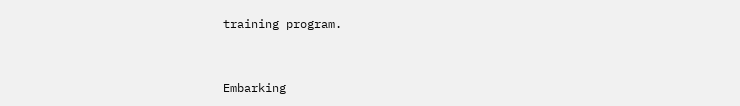training program.


Embarking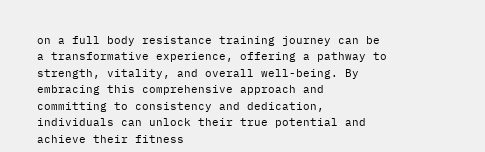on a full body resistance training journey can be a transformative experience, offering a pathway to strength, vitality, and overall well-being. By embracing this comprehensive approach and committing to consistency and dedication, individuals can unlock their true potential and achieve their fitness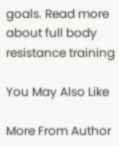goals. Read more about full body resistance training

You May Also Like

More From Author